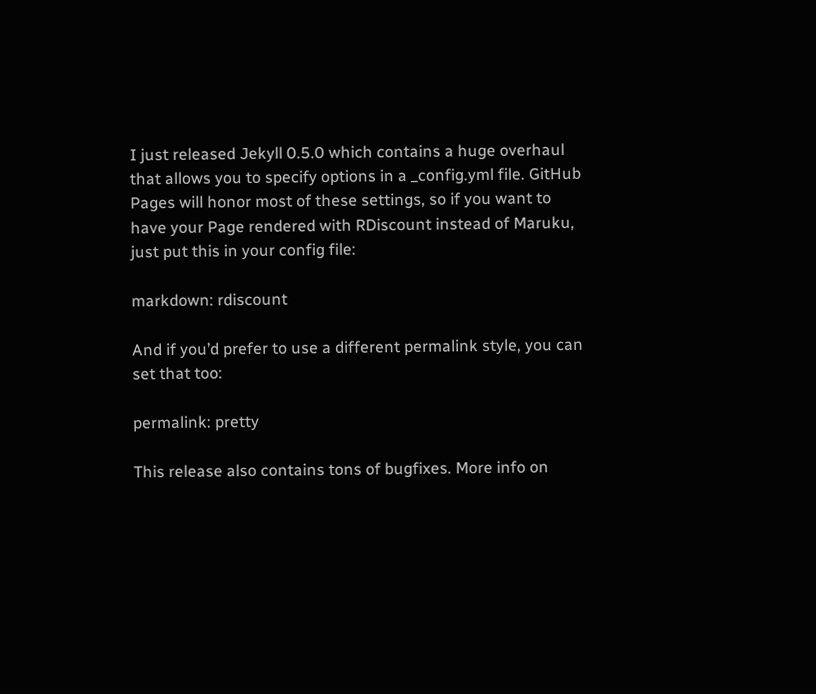I just released Jekyll 0.5.0 which contains a huge overhaul that allows you to specify options in a _config.yml file. GitHub Pages will honor most of these settings, so if you want to have your Page rendered with RDiscount instead of Maruku, just put this in your config file:

markdown: rdiscount

And if you’d prefer to use a different permalink style, you can set that too:

permalink: pretty

This release also contains tons of bugfixes. More info on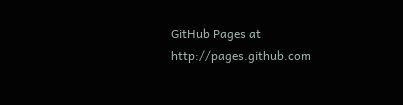GitHub Pages at http://pages.github.com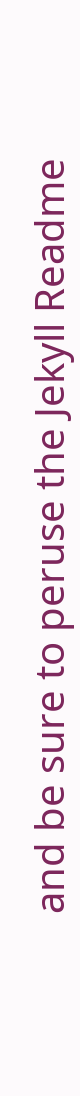and be sure to peruse the Jekyll Readme